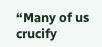“Many of us crucify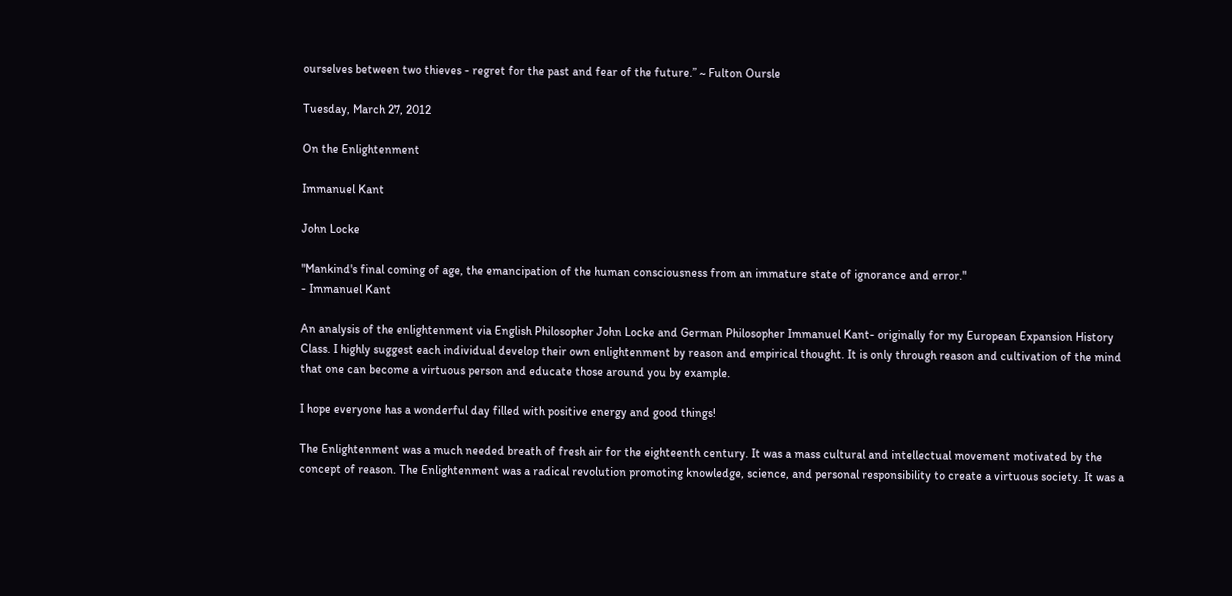ourselves between two thieves - regret for the past and fear of the future.” ~ Fulton Oursle

Tuesday, March 27, 2012

On the Enlightenment

Immanuel Kant

John Locke

"Mankind's final coming of age, the emancipation of the human consciousness from an immature state of ignorance and error."
- Immanuel Kant

An analysis of the enlightenment via English Philosopher John Locke and German Philosopher Immanuel Kant- originally for my European Expansion History Class. I highly suggest each individual develop their own enlightenment by reason and empirical thought. It is only through reason and cultivation of the mind that one can become a virtuous person and educate those around you by example.

I hope everyone has a wonderful day filled with positive energy and good things!

The Enlightenment was a much needed breath of fresh air for the eighteenth century. It was a mass cultural and intellectual movement motivated by the concept of reason. The Enlightenment was a radical revolution promoting knowledge, science, and personal responsibility to create a virtuous society. It was a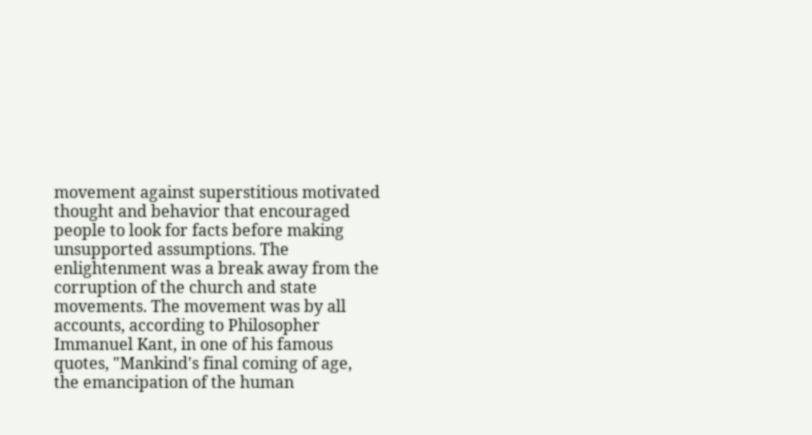movement against superstitious motivated thought and behavior that encouraged people to look for facts before making unsupported assumptions. The enlightenment was a break away from the corruption of the church and state movements. The movement was by all accounts, according to Philosopher Immanuel Kant, in one of his famous quotes, "Mankind's final coming of age, the emancipation of the human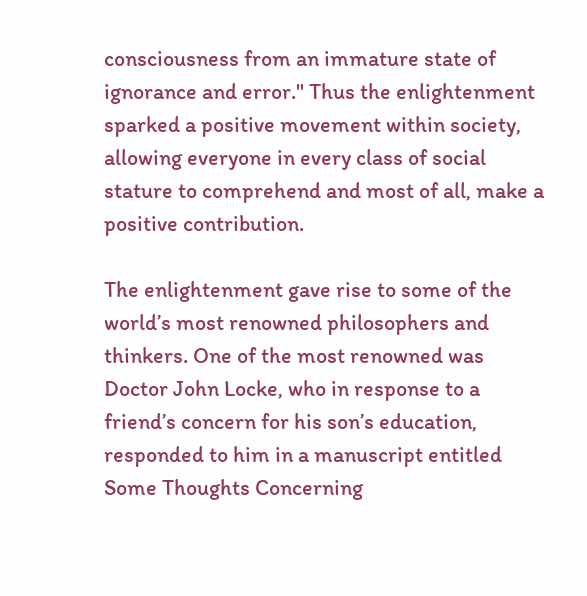consciousness from an immature state of ignorance and error." Thus the enlightenment sparked a positive movement within society, allowing everyone in every class of social stature to comprehend and most of all, make a positive contribution.

The enlightenment gave rise to some of the world’s most renowned philosophers and thinkers. One of the most renowned was Doctor John Locke, who in response to a friend’s concern for his son’s education, responded to him in a manuscript entitled Some Thoughts Concerning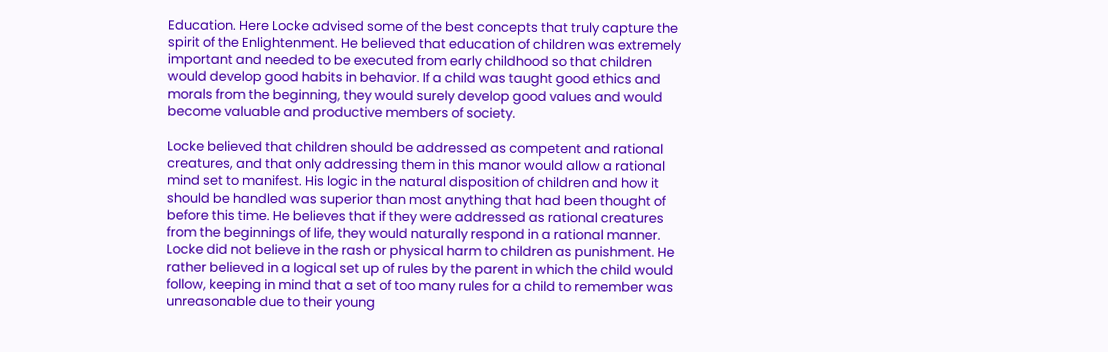Education. Here Locke advised some of the best concepts that truly capture the spirit of the Enlightenment. He believed that education of children was extremely important and needed to be executed from early childhood so that children would develop good habits in behavior. If a child was taught good ethics and morals from the beginning, they would surely develop good values and would become valuable and productive members of society.

Locke believed that children should be addressed as competent and rational creatures, and that only addressing them in this manor would allow a rational mind set to manifest. His logic in the natural disposition of children and how it should be handled was superior than most anything that had been thought of before this time. He believes that if they were addressed as rational creatures from the beginnings of life, they would naturally respond in a rational manner. Locke did not believe in the rash or physical harm to children as punishment. He rather believed in a logical set up of rules by the parent in which the child would follow, keeping in mind that a set of too many rules for a child to remember was unreasonable due to their young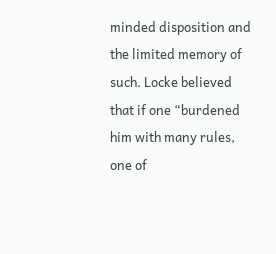minded disposition and the limited memory of such. Locke believed that if one “burdened him with many rules, one of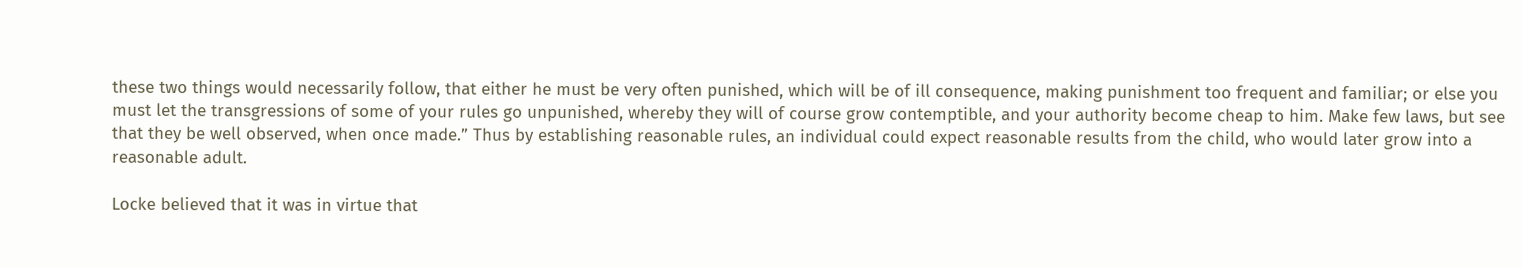these two things would necessarily follow, that either he must be very often punished, which will be of ill consequence, making punishment too frequent and familiar; or else you must let the transgressions of some of your rules go unpunished, whereby they will of course grow contemptible, and your authority become cheap to him. Make few laws, but see that they be well observed, when once made.” Thus by establishing reasonable rules, an individual could expect reasonable results from the child, who would later grow into a reasonable adult.

Locke believed that it was in virtue that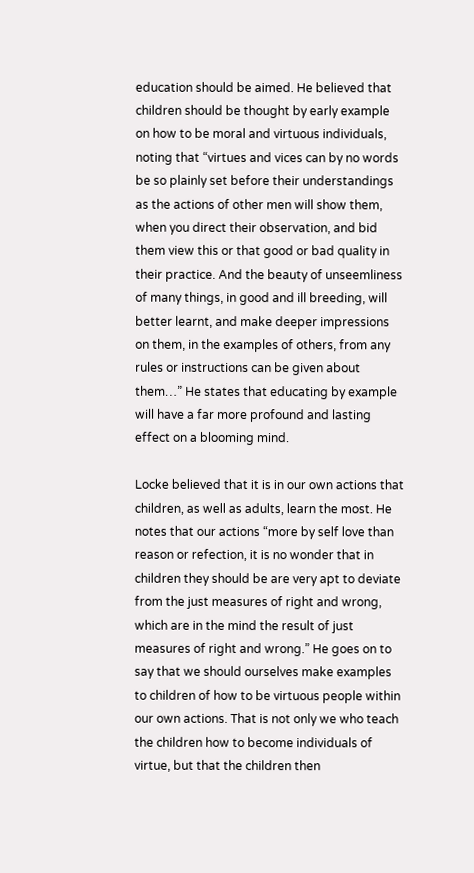education should be aimed. He believed that children should be thought by early example on how to be moral and virtuous individuals, noting that “virtues and vices can by no words be so plainly set before their understandings as the actions of other men will show them, when you direct their observation, and bid them view this or that good or bad quality in their practice. And the beauty of unseemliness of many things, in good and ill breeding, will better learnt, and make deeper impressions on them, in the examples of others, from any rules or instructions can be given about them…” He states that educating by example will have a far more profound and lasting effect on a blooming mind.

Locke believed that it is in our own actions that children, as well as adults, learn the most. He notes that our actions “more by self love than reason or refection, it is no wonder that in children they should be are very apt to deviate from the just measures of right and wrong, which are in the mind the result of just measures of right and wrong.” He goes on to say that we should ourselves make examples to children of how to be virtuous people within our own actions. That is not only we who teach the children how to become individuals of virtue, but that the children then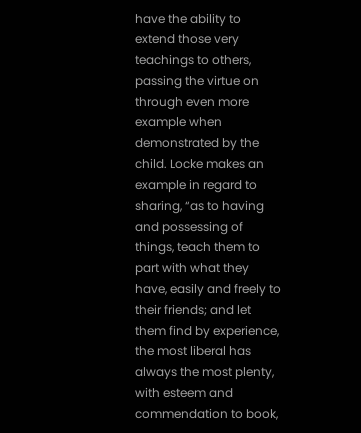have the ability to extend those very teachings to others, passing the virtue on through even more example when demonstrated by the child. Locke makes an example in regard to sharing, “as to having and possessing of things, teach them to part with what they have, easily and freely to their friends; and let them find by experience, the most liberal has always the most plenty, with esteem and commendation to book,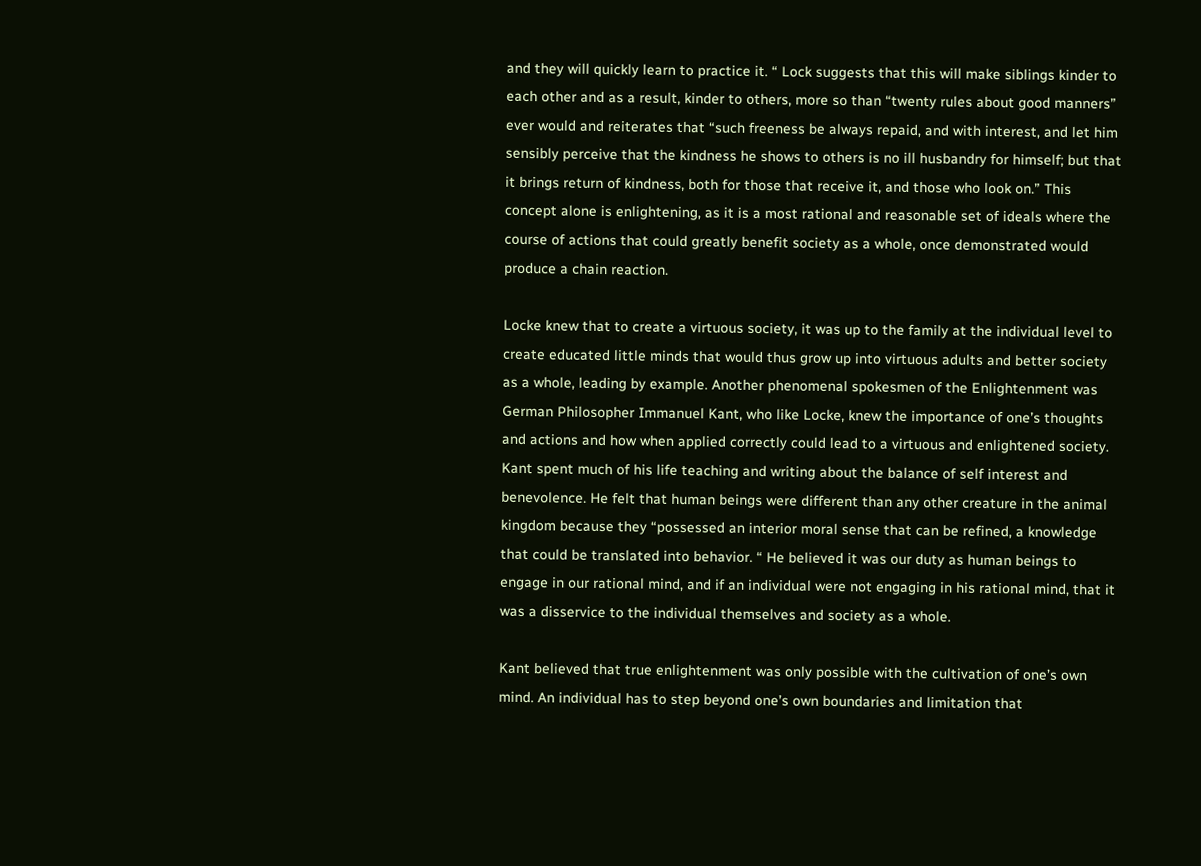and they will quickly learn to practice it. “ Lock suggests that this will make siblings kinder to each other and as a result, kinder to others, more so than “twenty rules about good manners” ever would and reiterates that “such freeness be always repaid, and with interest, and let him sensibly perceive that the kindness he shows to others is no ill husbandry for himself; but that it brings return of kindness, both for those that receive it, and those who look on.” This concept alone is enlightening, as it is a most rational and reasonable set of ideals where the course of actions that could greatly benefit society as a whole, once demonstrated would produce a chain reaction.

Locke knew that to create a virtuous society, it was up to the family at the individual level to create educated little minds that would thus grow up into virtuous adults and better society as a whole, leading by example. Another phenomenal spokesmen of the Enlightenment was German Philosopher Immanuel Kant, who like Locke, knew the importance of one’s thoughts and actions and how when applied correctly could lead to a virtuous and enlightened society. Kant spent much of his life teaching and writing about the balance of self interest and benevolence. He felt that human beings were different than any other creature in the animal kingdom because they “possessed an interior moral sense that can be refined, a knowledge that could be translated into behavior. “ He believed it was our duty as human beings to engage in our rational mind, and if an individual were not engaging in his rational mind, that it was a disservice to the individual themselves and society as a whole.

Kant believed that true enlightenment was only possible with the cultivation of one’s own mind. An individual has to step beyond one’s own boundaries and limitation that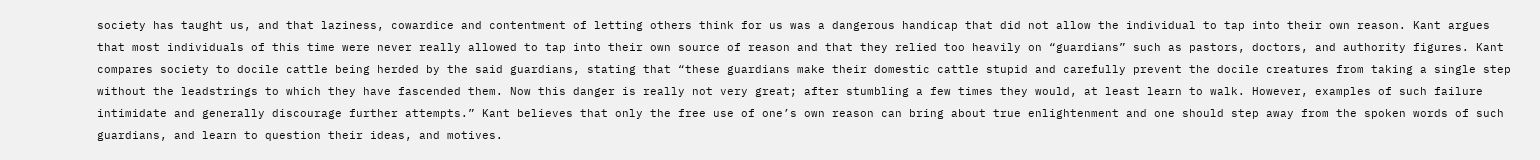society has taught us, and that laziness, cowardice and contentment of letting others think for us was a dangerous handicap that did not allow the individual to tap into their own reason. Kant argues that most individuals of this time were never really allowed to tap into their own source of reason and that they relied too heavily on “guardians” such as pastors, doctors, and authority figures. Kant compares society to docile cattle being herded by the said guardians, stating that “these guardians make their domestic cattle stupid and carefully prevent the docile creatures from taking a single step without the leadstrings to which they have fascended them. Now this danger is really not very great; after stumbling a few times they would, at least learn to walk. However, examples of such failure intimidate and generally discourage further attempts.” Kant believes that only the free use of one’s own reason can bring about true enlightenment and one should step away from the spoken words of such guardians, and learn to question their ideas, and motives.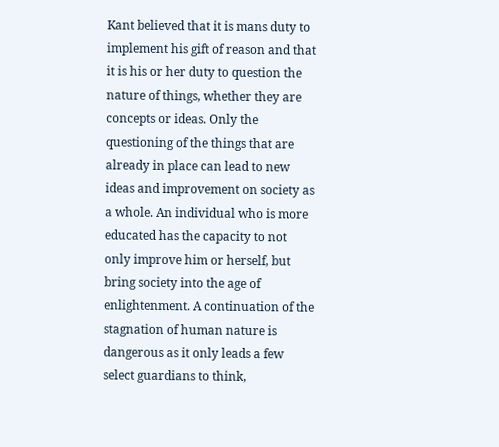Kant believed that it is mans duty to implement his gift of reason and that it is his or her duty to question the nature of things, whether they are concepts or ideas. Only the questioning of the things that are already in place can lead to new ideas and improvement on society as a whole. An individual who is more educated has the capacity to not only improve him or herself, but bring society into the age of enlightenment. A continuation of the stagnation of human nature is dangerous as it only leads a few select guardians to think,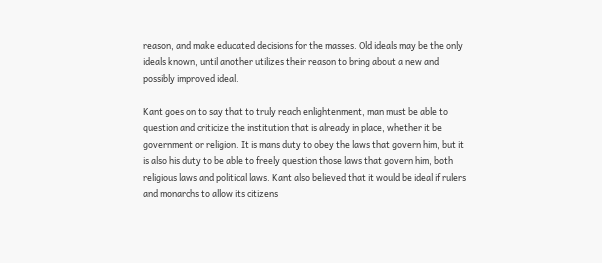reason, and make educated decisions for the masses. Old ideals may be the only ideals known, until another utilizes their reason to bring about a new and possibly improved ideal.

Kant goes on to say that to truly reach enlightenment, man must be able to question and criticize the institution that is already in place, whether it be government or religion. It is mans duty to obey the laws that govern him, but it is also his duty to be able to freely question those laws that govern him, both religious laws and political laws. Kant also believed that it would be ideal if rulers and monarchs to allow its citizens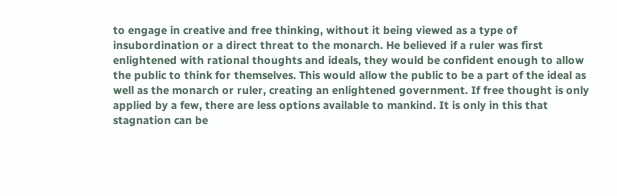to engage in creative and free thinking, without it being viewed as a type of insubordination or a direct threat to the monarch. He believed if a ruler was first enlightened with rational thoughts and ideals, they would be confident enough to allow the public to think for themselves. This would allow the public to be a part of the ideal as well as the monarch or ruler, creating an enlightened government. If free thought is only applied by a few, there are less options available to mankind. It is only in this that stagnation can be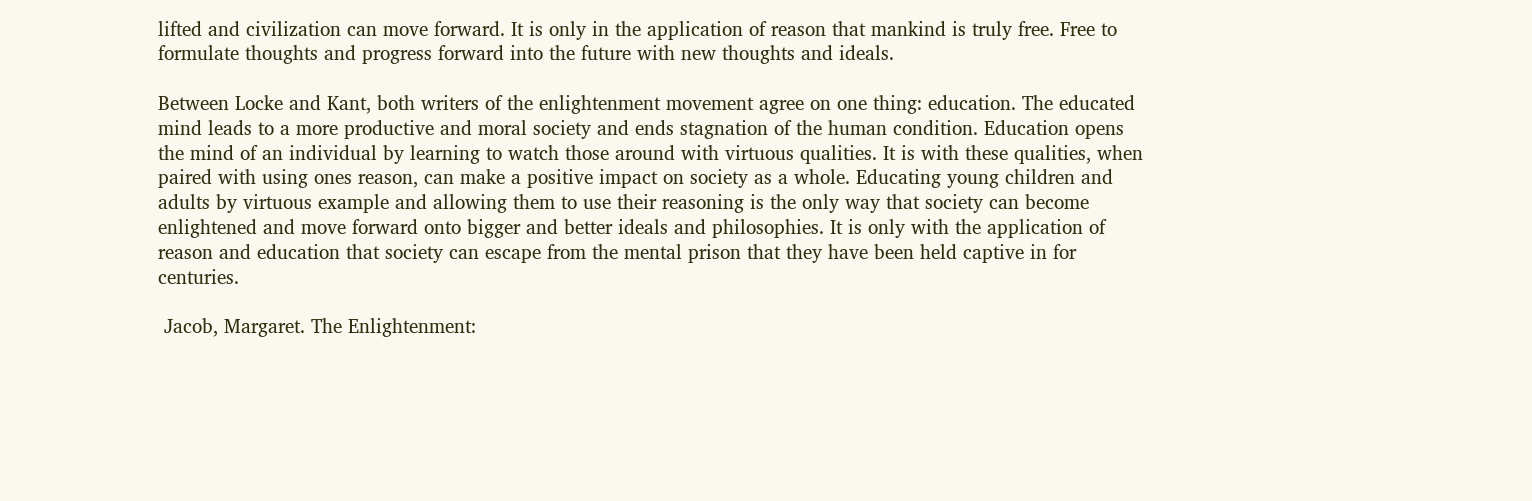lifted and civilization can move forward. It is only in the application of reason that mankind is truly free. Free to formulate thoughts and progress forward into the future with new thoughts and ideals.

Between Locke and Kant, both writers of the enlightenment movement agree on one thing: education. The educated mind leads to a more productive and moral society and ends stagnation of the human condition. Education opens the mind of an individual by learning to watch those around with virtuous qualities. It is with these qualities, when paired with using ones reason, can make a positive impact on society as a whole. Educating young children and adults by virtuous example and allowing them to use their reasoning is the only way that society can become enlightened and move forward onto bigger and better ideals and philosophies. It is only with the application of reason and education that society can escape from the mental prison that they have been held captive in for centuries.

 Jacob, Margaret. The Enlightenment: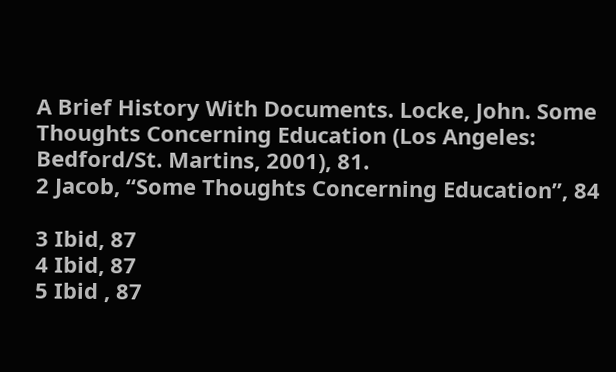A Brief History With Documents. Locke, John. Some Thoughts Concerning Education (Los Angeles: Bedford/St. Martins, 2001), 81.
2 Jacob, “Some Thoughts Concerning Education”, 84

3 Ibid, 87
4 Ibid, 87
5 Ibid , 87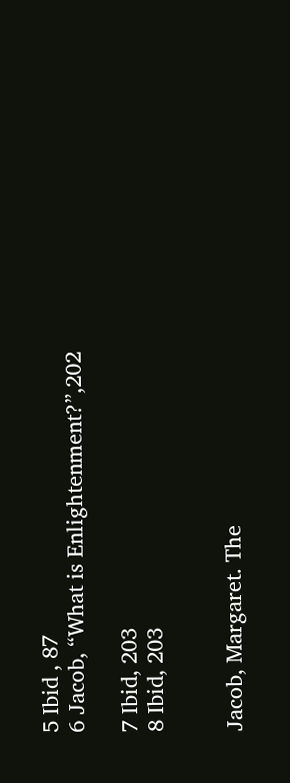5 Ibid , 87
6 Jacob, “What is Enlightenment?”,202

7 Ibid, 203
8 Ibid, 203


Jacob, Margaret. The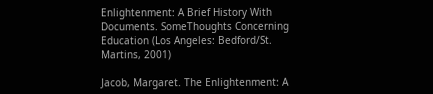Enlightenment: A Brief History With Documents. SomeThoughts Concerning Education (Los Angeles: Bedford/St. Martins, 2001)

Jacob, Margaret. The Enlightenment: A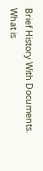Brief History With Documents. What is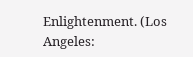Enlightenment. (Los Angeles: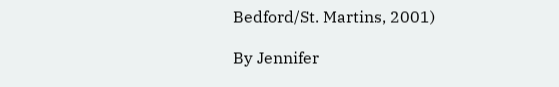Bedford/St. Martins, 2001)

By Jennifer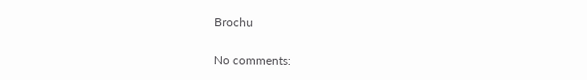Brochu

No comments: